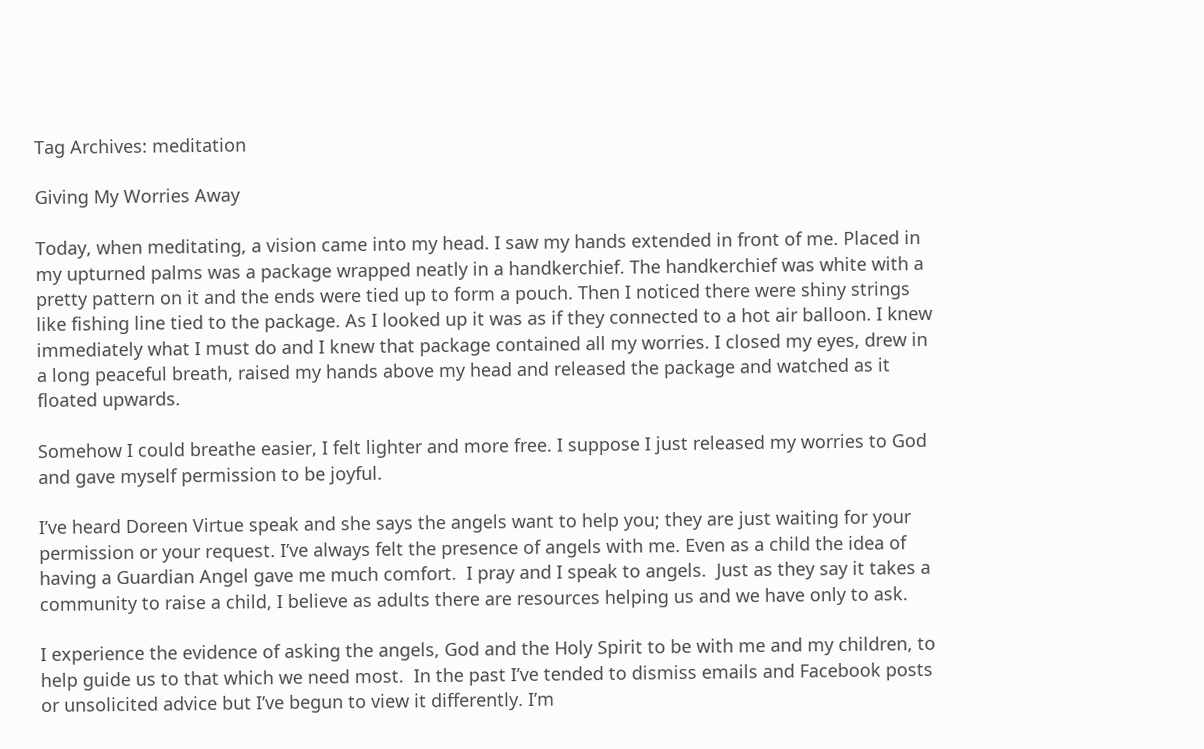Tag Archives: meditation

Giving My Worries Away

Today, when meditating, a vision came into my head. I saw my hands extended in front of me. Placed in my upturned palms was a package wrapped neatly in a handkerchief. The handkerchief was white with a pretty pattern on it and the ends were tied up to form a pouch. Then I noticed there were shiny strings like fishing line tied to the package. As I looked up it was as if they connected to a hot air balloon. I knew immediately what I must do and I knew that package contained all my worries. I closed my eyes, drew in a long peaceful breath, raised my hands above my head and released the package and watched as it floated upwards.

Somehow I could breathe easier, I felt lighter and more free. I suppose I just released my worries to God and gave myself permission to be joyful.

I’ve heard Doreen Virtue speak and she says the angels want to help you; they are just waiting for your permission or your request. I’ve always felt the presence of angels with me. Even as a child the idea of having a Guardian Angel gave me much comfort.  I pray and I speak to angels.  Just as they say it takes a community to raise a child, I believe as adults there are resources helping us and we have only to ask.

I experience the evidence of asking the angels, God and the Holy Spirit to be with me and my children, to help guide us to that which we need most.  In the past I’ve tended to dismiss emails and Facebook posts or unsolicited advice but I’ve begun to view it differently. I’m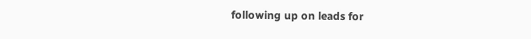following up on leads for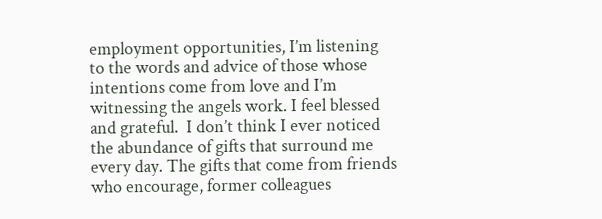employment opportunities, I’m listening to the words and advice of those whose intentions come from love and I’m witnessing the angels work. I feel blessed and grateful.  I don’t think I ever noticed the abundance of gifts that surround me every day. The gifts that come from friends who encourage, former colleagues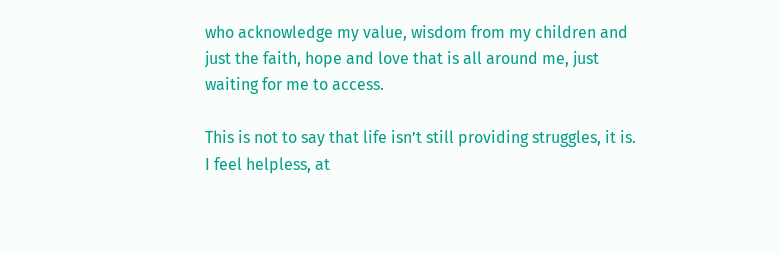who acknowledge my value, wisdom from my children and just the faith, hope and love that is all around me, just waiting for me to access.

This is not to say that life isn’t still providing struggles, it is. I feel helpless, at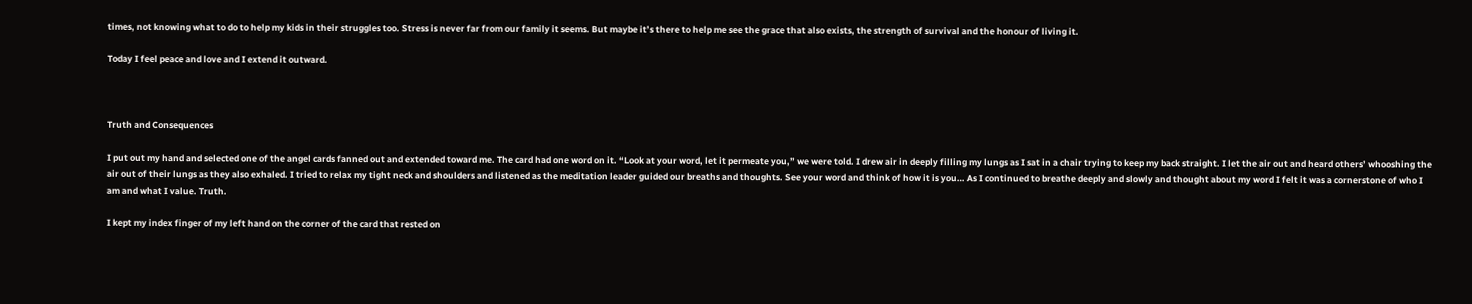times, not knowing what to do to help my kids in their struggles too. Stress is never far from our family it seems. But maybe it’s there to help me see the grace that also exists, the strength of survival and the honour of living it.

Today I feel peace and love and I extend it outward.



Truth and Consequences

I put out my hand and selected one of the angel cards fanned out and extended toward me. The card had one word on it. “Look at your word, let it permeate you,” we were told. I drew air in deeply filling my lungs as I sat in a chair trying to keep my back straight. I let the air out and heard others’ whooshing the air out of their lungs as they also exhaled. I tried to relax my tight neck and shoulders and listened as the meditation leader guided our breaths and thoughts. See your word and think of how it is you… As I continued to breathe deeply and slowly and thought about my word I felt it was a cornerstone of who I am and what I value. Truth.

I kept my index finger of my left hand on the corner of the card that rested on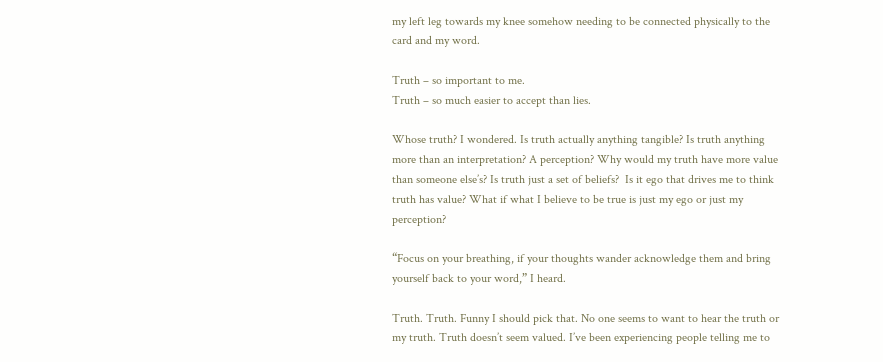my left leg towards my knee somehow needing to be connected physically to the card and my word.

Truth – so important to me.
Truth – so much easier to accept than lies.

Whose truth? I wondered. Is truth actually anything tangible? Is truth anything more than an interpretation? A perception? Why would my truth have more value than someone else’s? Is truth just a set of beliefs?  Is it ego that drives me to think truth has value? What if what I believe to be true is just my ego or just my perception?

“Focus on your breathing, if your thoughts wander acknowledge them and bring yourself back to your word,” I heard.

Truth. Truth. Funny I should pick that. No one seems to want to hear the truth or my truth. Truth doesn’t seem valued. I’ve been experiencing people telling me to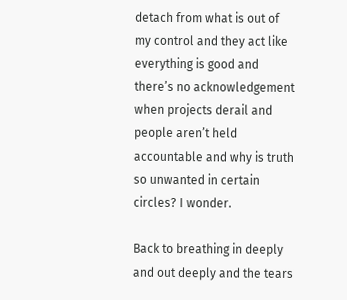detach from what is out of my control and they act like everything is good and there’s no acknowledgement when projects derail and people aren’t held accountable and why is truth so unwanted in certain circles? I wonder.

Back to breathing in deeply and out deeply and the tears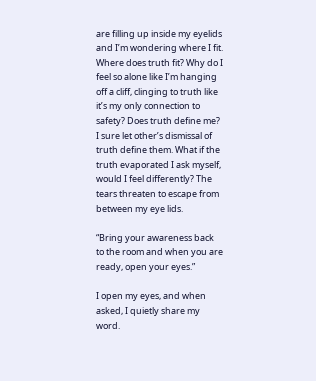are filling up inside my eyelids and I’m wondering where I fit. Where does truth fit? Why do I feel so alone like I’m hanging off a cliff, clinging to truth like it’s my only connection to safety? Does truth define me? I sure let other’s dismissal of truth define them. What if the truth evaporated I ask myself, would I feel differently? The tears threaten to escape from between my eye lids.

“Bring your awareness back to the room and when you are ready, open your eyes.”

I open my eyes, and when asked, I quietly share my word.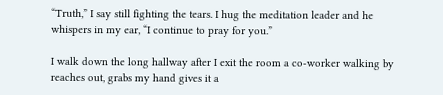“Truth,” I say still fighting the tears. I hug the meditation leader and he whispers in my ear, “I continue to pray for you.”

I walk down the long hallway after I exit the room a co-worker walking by reaches out, grabs my hand gives it a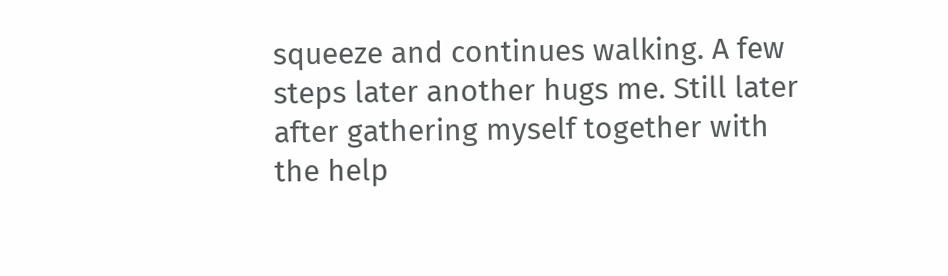squeeze and continues walking. A few steps later another hugs me. Still later after gathering myself together with the help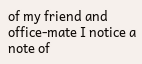of my friend and office-mate I notice a note of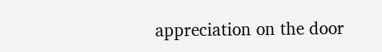appreciation on the door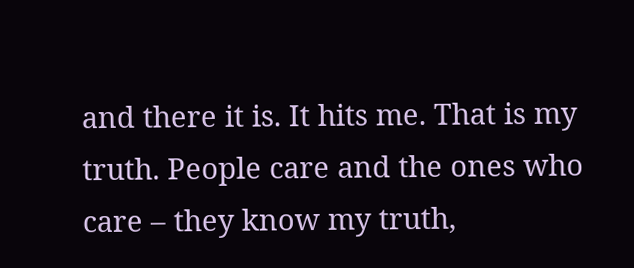and there it is. It hits me. That is my truth. People care and the ones who care – they know my truth,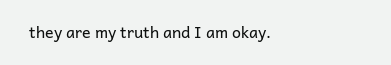they are my truth and I am okay.